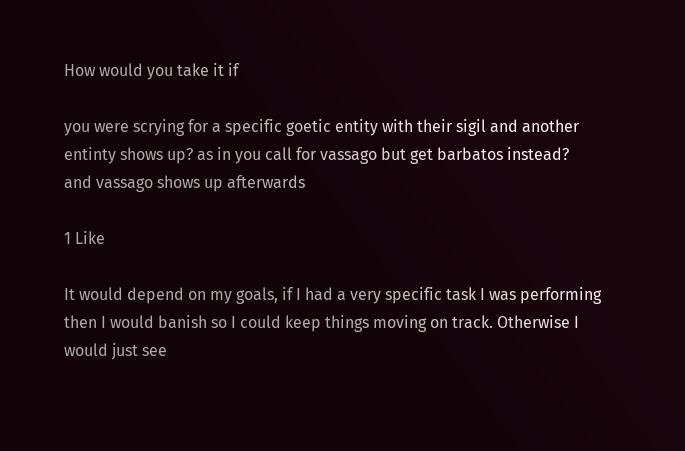How would you take it if

you were scrying for a specific goetic entity with their sigil and another entinty shows up? as in you call for vassago but get barbatos instead?
and vassago shows up afterwards

1 Like

It would depend on my goals, if I had a very specific task I was performing then I would banish so I could keep things moving on track. Otherwise I would just see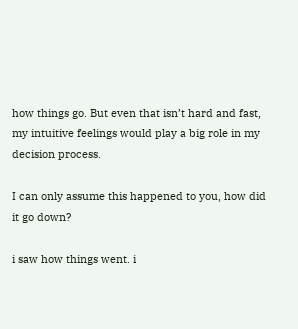how things go. But even that isn’t hard and fast, my intuitive feelings would play a big role in my decision process.

I can only assume this happened to you, how did it go down?

i saw how things went. i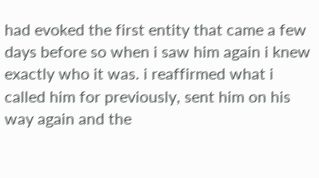had evoked the first entity that came a few days before so when i saw him again i knew exactly who it was. i reaffirmed what i called him for previously, sent him on his way again and the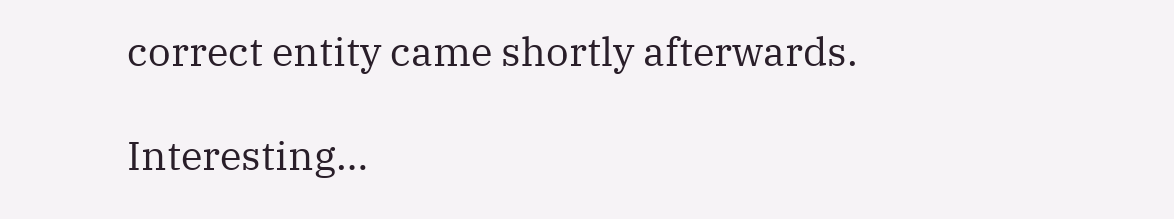correct entity came shortly afterwards.

Interesting…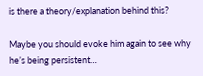is there a theory/explanation behind this?

Maybe you should evoke him again to see why he’s being persistent…